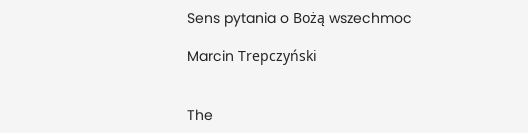Sens pytania o Bożą wszechmoc

Marcin Trepczyński


The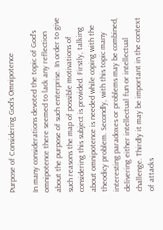Purpose of Considering God’s Omnipotence

In many considerations devoted the topic of God’s omnipotence there seemed to lack any reflection about the purpose of such enterprise. In order to give such reasons the map of possible motivations of considering this subject is provided. Firstly, talking about omnipotence is needed while coping with the theodicy problem. Secondly, with this topic many interesting paradoxes or problems may be combined, delivering either intellectual fun or intellectual challenge. Thirdly it may be important in the context of attacks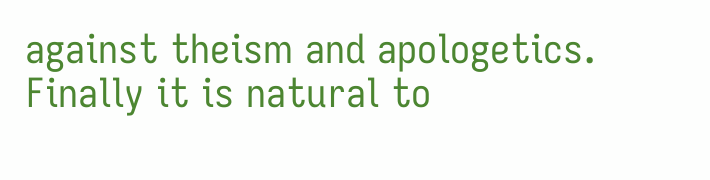against theism and apologetics. Finally it is natural to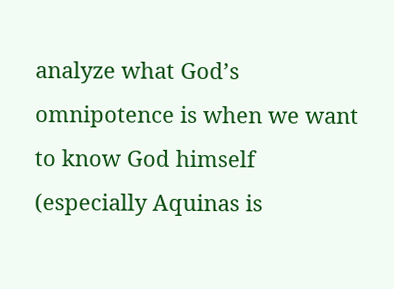analyze what God’s omnipotence is when we want to know God himself (especially Aquinas is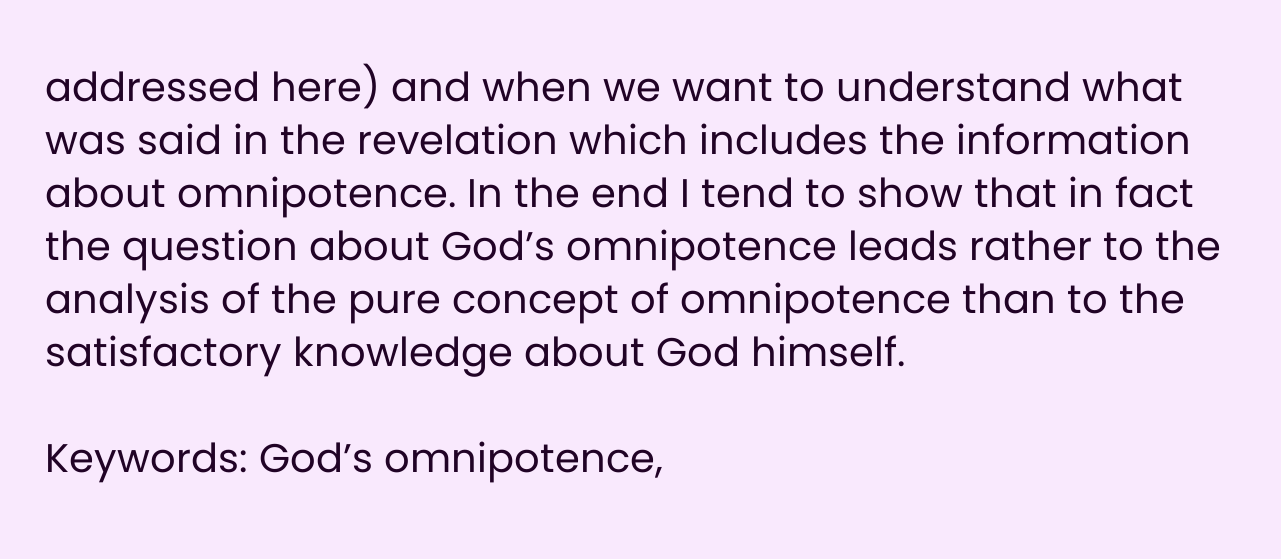addressed here) and when we want to understand what was said in the revelation which includes the information about omnipotence. In the end I tend to show that in fact the question about God’s omnipotence leads rather to the analysis of the pure concept of omnipotence than to the satisfactory knowledge about God himself.

Keywords: God’s omnipotence,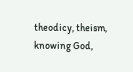theodicy, theism, knowing God,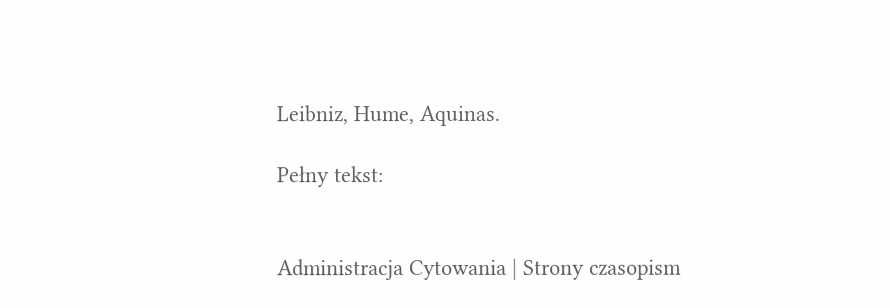Leibniz, Hume, Aquinas.

Pełny tekst:


Administracja Cytowania | Strony czasopism